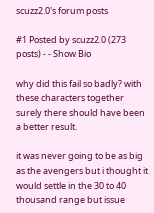scuzz2.0's forum posts

#1 Posted by scuzz2.0 (273 posts) - - Show Bio

why did this fail so badly? with these characters together surely there should have been a better result.

it was never going to be as big as the avengers but i thought it would settle in the 30 to 40 thousand range but issue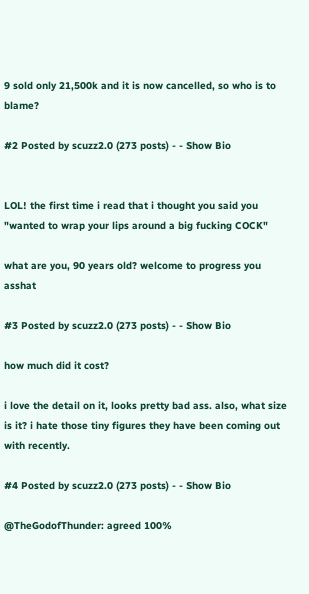9 sold only 21,500k and it is now cancelled, so who is to blame?

#2 Posted by scuzz2.0 (273 posts) - - Show Bio


LOL! the first time i read that i thought you said you "wanted to wrap your lips around a big fucking COCK"

what are you, 90 years old? welcome to progress you asshat

#3 Posted by scuzz2.0 (273 posts) - - Show Bio

how much did it cost?

i love the detail on it, looks pretty bad ass. also, what size is it? i hate those tiny figures they have been coming out with recently.

#4 Posted by scuzz2.0 (273 posts) - - Show Bio

@TheGodofThunder: agreed 100%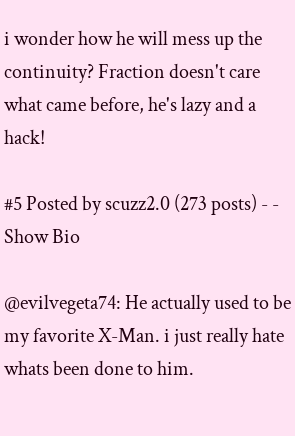i wonder how he will mess up the continuity? Fraction doesn't care what came before, he's lazy and a hack!

#5 Posted by scuzz2.0 (273 posts) - - Show Bio

@evilvegeta74: He actually used to be my favorite X-Man. i just really hate whats been done to him.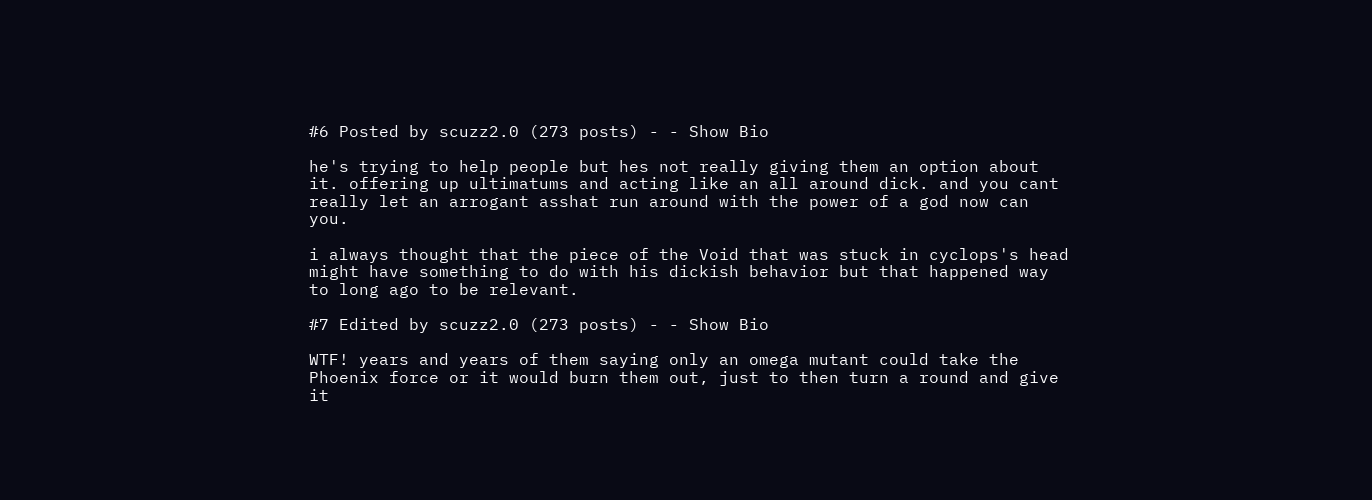#6 Posted by scuzz2.0 (273 posts) - - Show Bio

he's trying to help people but hes not really giving them an option about it. offering up ultimatums and acting like an all around dick. and you cant really let an arrogant asshat run around with the power of a god now can you.

i always thought that the piece of the Void that was stuck in cyclops's head might have something to do with his dickish behavior but that happened way to long ago to be relevant.

#7 Edited by scuzz2.0 (273 posts) - - Show Bio

WTF! years and years of them saying only an omega mutant could take the Phoenix force or it would burn them out, just to then turn a round and give it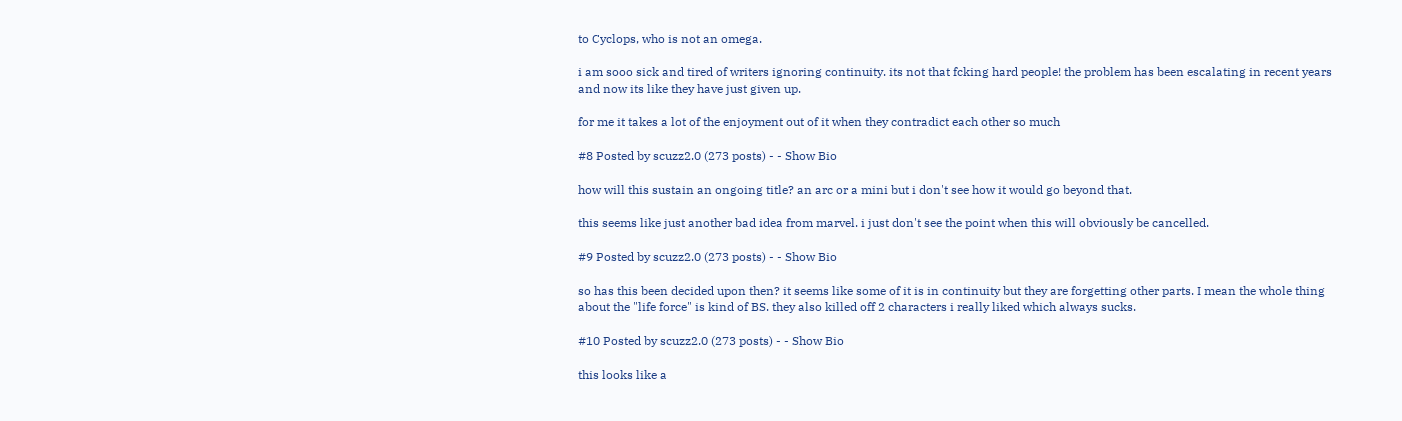to Cyclops, who is not an omega.

i am sooo sick and tired of writers ignoring continuity. its not that fcking hard people! the problem has been escalating in recent years and now its like they have just given up.

for me it takes a lot of the enjoyment out of it when they contradict each other so much

#8 Posted by scuzz2.0 (273 posts) - - Show Bio

how will this sustain an ongoing title? an arc or a mini but i don't see how it would go beyond that.

this seems like just another bad idea from marvel. i just don't see the point when this will obviously be cancelled.

#9 Posted by scuzz2.0 (273 posts) - - Show Bio

so has this been decided upon then? it seems like some of it is in continuity but they are forgetting other parts. I mean the whole thing about the "life force" is kind of BS. they also killed off 2 characters i really liked which always sucks.

#10 Posted by scuzz2.0 (273 posts) - - Show Bio

this looks like a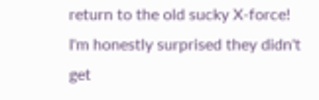return to the old sucky X-force! I'm honestly surprised they didn't get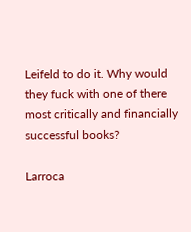Leifeld to do it. Why would they fuck with one of there most critically and financially successful books?

Larroca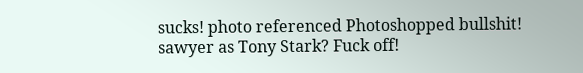sucks! photo referenced Photoshopped bullshit! sawyer as Tony Stark? Fuck off!